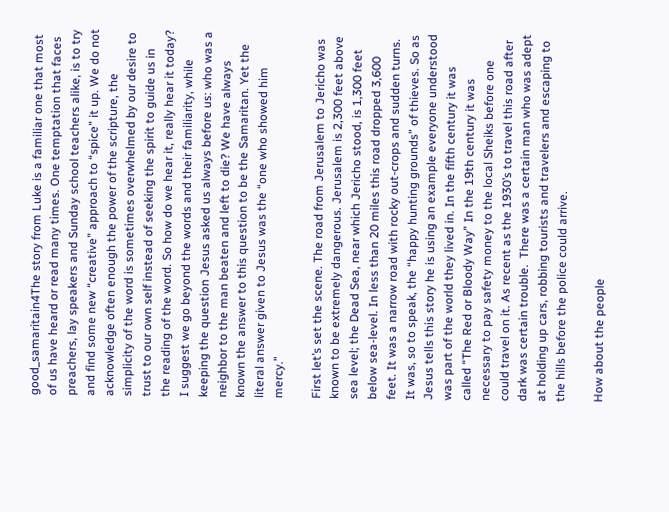good_samaritain4The story from Luke is a familiar one that most of us have heard or read many times. One temptation that faces preachers, lay speakers and Sunday school teachers alike, is to try and find some new “creative” approach to “spice” it up. We do not acknowledge often enough the power of the scripture, the simplicity of the word is sometimes overwhelmed by our desire to trust to our own self instead of seeking the spirit to guide us in the reading of the word. So how do we hear it, really hear it today? I suggest we go beyond the words and their familiarity, while keeping the question Jesus asked us always before us: who was a neighbor to the man beaten and left to die? We have always known the answer to this question to be the Samaritan. Yet the literal answer given to Jesus was the “one who showed him mercy.”

First let’s set the scene. The road from Jerusalem to Jericho was known to be extremely dangerous. Jerusalem is 2,300 feet above sea level; the Dead Sea, near which Jericho stood, is 1,300 feet below sea-level. In less than 20 miles this road dropped 3,600 feet. It was a narrow road with rocky out-crops and sudden turns. It was, so to speak, the “happy hunting grounds” of thieves. So as Jesus tells this story he is using an example everyone understood was part of the world they lived in. In the fifth century it was called “The Red or Bloody Way” In the 19th century it was necessary to pay safety money to the local Sheiks before one could travel on it. As recent as the 1930’s to travel this road after dark was certain trouble.  There was a certain man who was adept at holding up cars, robbing tourists and travelers and escaping to the hills before the police could arrive.

How about the people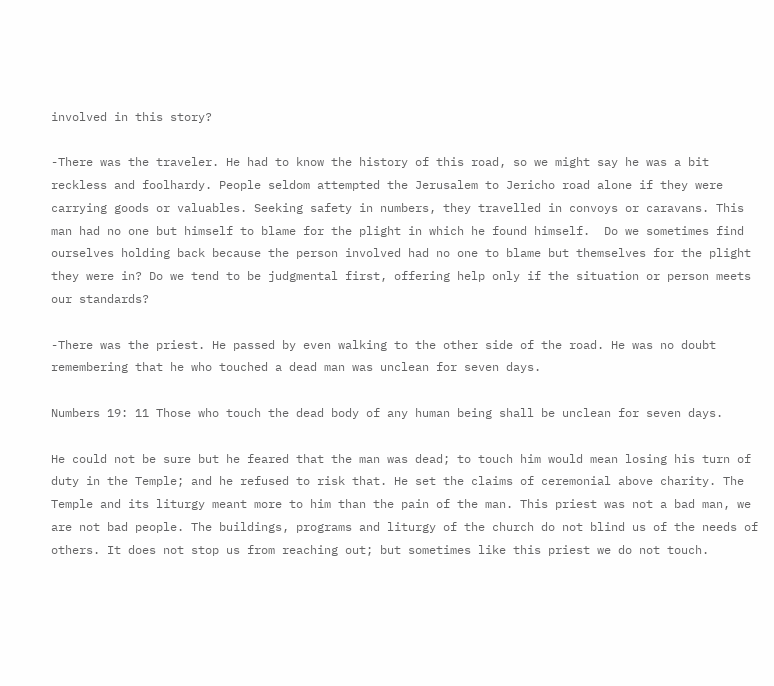involved in this story?

-There was the traveler. He had to know the history of this road, so we might say he was a bit reckless and foolhardy. People seldom attempted the Jerusalem to Jericho road alone if they were carrying goods or valuables. Seeking safety in numbers, they travelled in convoys or caravans. This man had no one but himself to blame for the plight in which he found himself.  Do we sometimes find ourselves holding back because the person involved had no one to blame but themselves for the plight they were in? Do we tend to be judgmental first, offering help only if the situation or person meets our standards?

-There was the priest. He passed by even walking to the other side of the road. He was no doubt remembering that he who touched a dead man was unclean for seven days.

Numbers 19: 11 Those who touch the dead body of any human being shall be unclean for seven days.

He could not be sure but he feared that the man was dead; to touch him would mean losing his turn of duty in the Temple; and he refused to risk that. He set the claims of ceremonial above charity. The Temple and its liturgy meant more to him than the pain of the man. This priest was not a bad man, we are not bad people. The buildings, programs and liturgy of the church do not blind us of the needs of others. It does not stop us from reaching out; but sometimes like this priest we do not touch.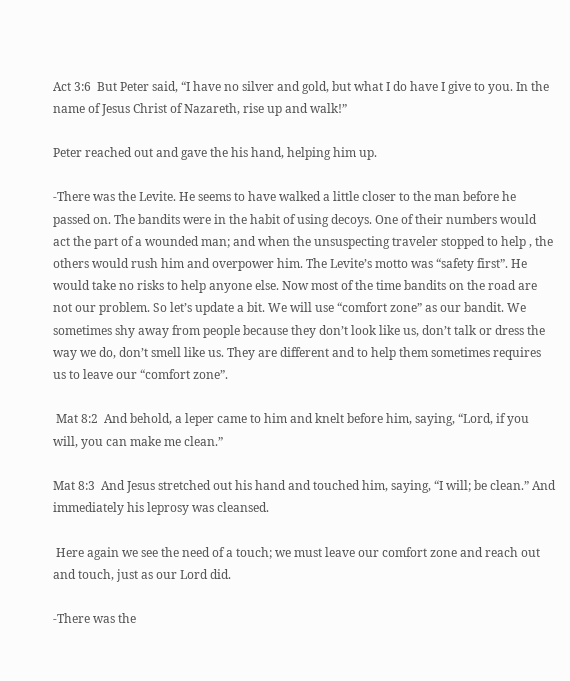Act 3:6  But Peter said, “I have no silver and gold, but what I do have I give to you. In the name of Jesus Christ of Nazareth, rise up and walk!”

Peter reached out and gave the his hand, helping him up.

-There was the Levite. He seems to have walked a little closer to the man before he passed on. The bandits were in the habit of using decoys. One of their numbers would act the part of a wounded man; and when the unsuspecting traveler stopped to help , the others would rush him and overpower him. The Levite’s motto was “safety first”. He would take no risks to help anyone else. Now most of the time bandits on the road are not our problem. So let’s update a bit. We will use “comfort zone” as our bandit. We sometimes shy away from people because they don’t look like us, don’t talk or dress the way we do, don’t smell like us. They are different and to help them sometimes requires us to leave our “comfort zone”.

 Mat 8:2  And behold, a leper came to him and knelt before him, saying, “Lord, if you will, you can make me clean.”

Mat 8:3  And Jesus stretched out his hand and touched him, saying, “I will; be clean.” And immediately his leprosy was cleansed.

 Here again we see the need of a touch; we must leave our comfort zone and reach out and touch, just as our Lord did.

-There was the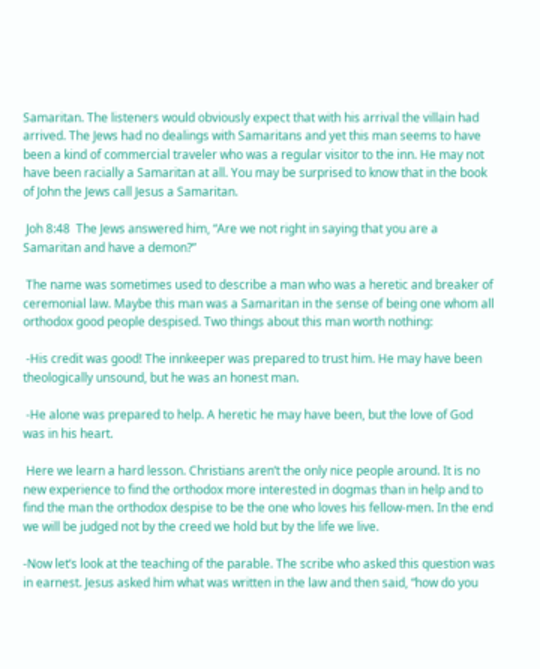Samaritan. The listeners would obviously expect that with his arrival the villain had arrived. The Jews had no dealings with Samaritans and yet this man seems to have been a kind of commercial traveler who was a regular visitor to the inn. He may not have been racially a Samaritan at all. You may be surprised to know that in the book of John the Jews call Jesus a Samaritan.

 Joh 8:48  The Jews answered him, “Are we not right in saying that you are a Samaritan and have a demon?”

 The name was sometimes used to describe a man who was a heretic and breaker of ceremonial law. Maybe this man was a Samaritan in the sense of being one whom all orthodox good people despised. Two things about this man worth nothing:

 -His credit was good! The innkeeper was prepared to trust him. He may have been theologically unsound, but he was an honest man.

 -He alone was prepared to help. A heretic he may have been, but the love of God was in his heart.

 Here we learn a hard lesson. Christians aren’t the only nice people around. It is no new experience to find the orthodox more interested in dogmas than in help and to find the man the orthodox despise to be the one who loves his fellow-men. In the end we will be judged not by the creed we hold but by the life we live.

-Now let’s look at the teaching of the parable. The scribe who asked this question was in earnest. Jesus asked him what was written in the law and then said, “how do you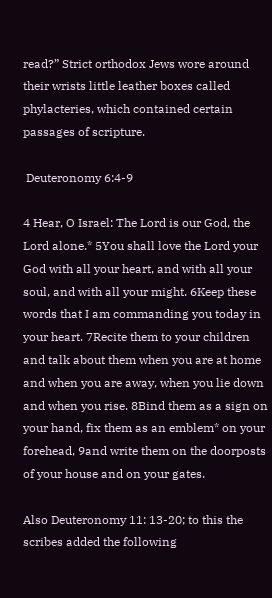read?” Strict orthodox Jews wore around their wrists little leather boxes called phylacteries, which contained certain passages of scripture.

 Deuteronomy 6:4-9

4 Hear, O Israel: The Lord is our God, the Lord alone.* 5You shall love the Lord your God with all your heart, and with all your soul, and with all your might. 6Keep these words that I am commanding you today in your heart. 7Recite them to your children and talk about them when you are at home and when you are away, when you lie down and when you rise. 8Bind them as a sign on your hand, fix them as an emblem* on your forehead, 9and write them on the doorposts of your house and on your gates.

Also Deuteronomy 11: 13-20; to this the scribes added the following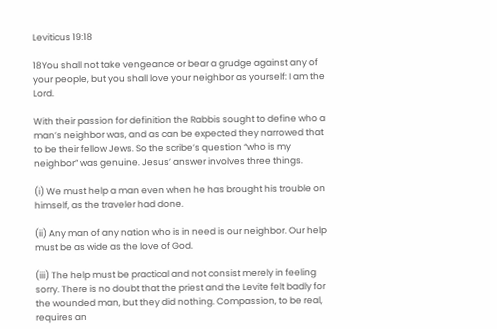Leviticus 19:18

18You shall not take vengeance or bear a grudge against any of your people, but you shall love your neighbor as yourself: I am the Lord.

With their passion for definition the Rabbis sought to define who a man’s neighbor was, and as can be expected they narrowed that to be their fellow Jews. So the scribe’s question “who is my neighbor” was genuine. Jesus’ answer involves three things.

(i) We must help a man even when he has brought his trouble on himself, as the traveler had done.

(ii) Any man of any nation who is in need is our neighbor. Our help must be as wide as the love of God.

(iii) The help must be practical and not consist merely in feeling sorry. There is no doubt that the priest and the Levite felt badly for the wounded man, but they did nothing. Compassion, to be real, requires an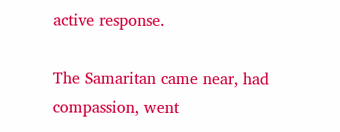active response.

The Samaritan came near, had compassion, went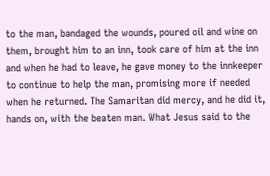to the man, bandaged the wounds, poured oil and wine on them, brought him to an inn, took care of him at the inn and when he had to leave, he gave money to the innkeeper to continue to help the man, promising more if needed when he returned. The Samaritan did mercy, and he did it, hands on, with the beaten man. What Jesus said to the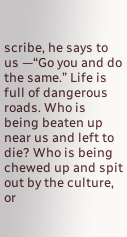scribe, he says to us —“Go you and do the same.” Life is full of dangerous roads. Who is being beaten up near us and left to die? Who is being chewed up and spit out by the culture, or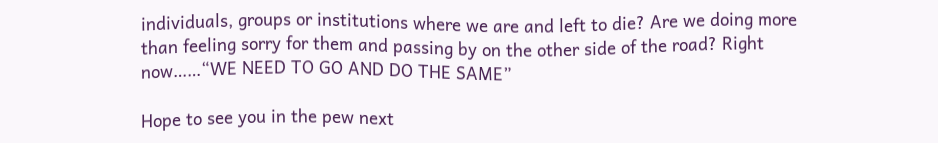individuals, groups or institutions where we are and left to die? Are we doing more than feeling sorry for them and passing by on the other side of the road? Right now……“WE NEED TO GO AND DO THE SAME”

Hope to see you in the pew next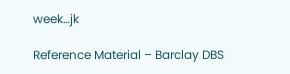week…jk

Reference Material – Barclay DBS